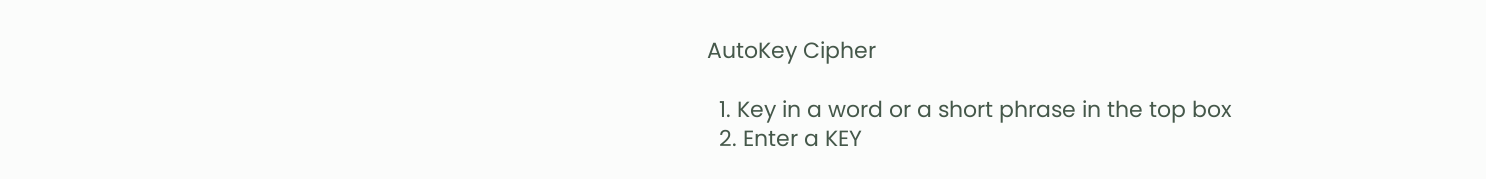AutoKey Cipher

  1. Key in a word or a short phrase in the top box
  2. Enter a KEY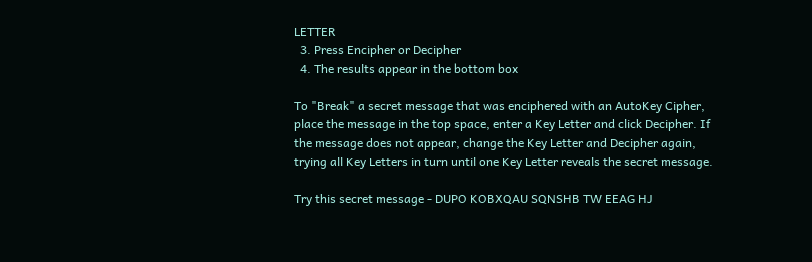LETTER
  3. Press Encipher or Decipher
  4. The results appear in the bottom box

To "Break" a secret message that was enciphered with an AutoKey Cipher, place the message in the top space, enter a Key Letter and click Decipher. If the message does not appear, change the Key Letter and Decipher again, trying all Key Letters in turn until one Key Letter reveals the secret message.

Try this secret message - DUPO KOBXQAU SQNSHB TW EEAG HJ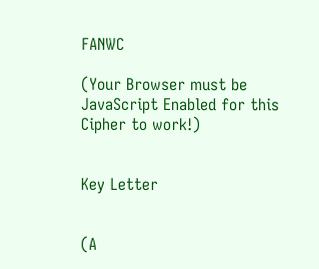FANWC

(Your Browser must be JavaScript Enabled for this Cipher to work!)


Key Letter


(A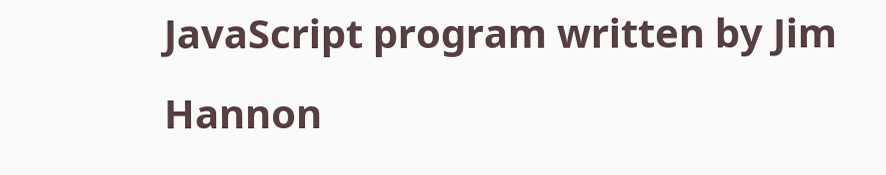JavaScript program written by Jim Hannon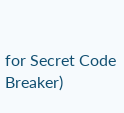for Secret Code Breaker)